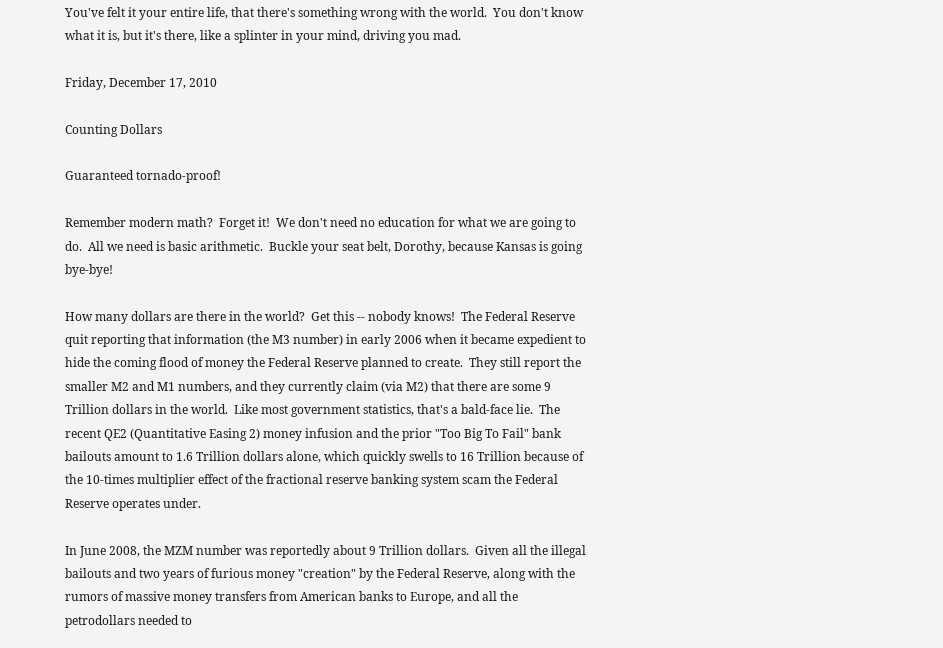You've felt it your entire life, that there's something wrong with the world.  You don't know what it is, but it's there, like a splinter in your mind, driving you mad.

Friday, December 17, 2010

Counting Dollars

Guaranteed tornado-proof!

Remember modern math?  Forget it!  We don't need no education for what we are going to do.  All we need is basic arithmetic.  Buckle your seat belt, Dorothy, because Kansas is going bye-bye!

How many dollars are there in the world?  Get this -- nobody knows!  The Federal Reserve quit reporting that information (the M3 number) in early 2006 when it became expedient to hide the coming flood of money the Federal Reserve planned to create.  They still report the smaller M2 and M1 numbers, and they currently claim (via M2) that there are some 9 Trillion dollars in the world.  Like most government statistics, that's a bald-face lie.  The recent QE2 (Quantitative Easing 2) money infusion and the prior "Too Big To Fail" bank bailouts amount to 1.6 Trillion dollars alone, which quickly swells to 16 Trillion because of the 10-times multiplier effect of the fractional reserve banking system scam the Federal Reserve operates under.

In June 2008, the MZM number was reportedly about 9 Trillion dollars.  Given all the illegal bailouts and two years of furious money "creation" by the Federal Reserve, along with the rumors of massive money transfers from American banks to Europe, and all the petrodollars needed to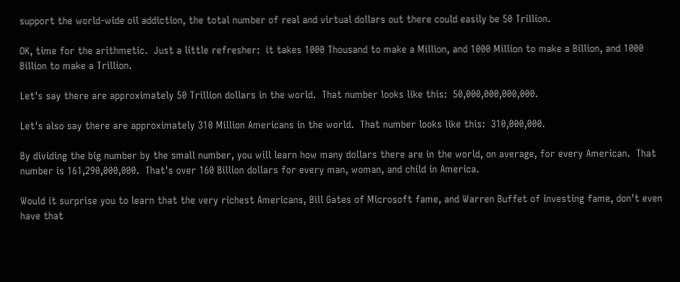support the world-wide oil addiction, the total number of real and virtual dollars out there could easily be 50 Trillion.

OK, time for the arithmetic.  Just a little refresher:  it takes 1000 Thousand to make a Million, and 1000 Million to make a Billion, and 1000 Billion to make a Trillion.

Let's say there are approximately 50 Trillion dollars in the world.  That number looks like this:  50,000,000,000,000.

Let's also say there are approximately 310 Million Americans in the world.  That number looks like this:  310,000,000.

By dividing the big number by the small number, you will learn how many dollars there are in the world, on average, for every American.  That number is 161,290,000,000.  That's over 160 Billion dollars for every man, woman, and child in America.

Would it surprise you to learn that the very richest Americans, Bill Gates of Microsoft fame, and Warren Buffet of investing fame, don't even have that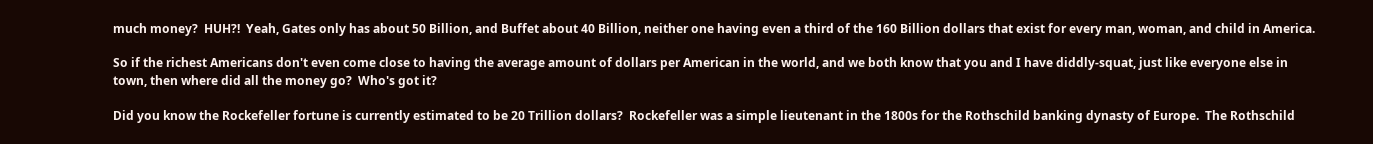much money?  HUH?!  Yeah, Gates only has about 50 Billion, and Buffet about 40 Billion, neither one having even a third of the 160 Billion dollars that exist for every man, woman, and child in America.

So if the richest Americans don't even come close to having the average amount of dollars per American in the world, and we both know that you and I have diddly-squat, just like everyone else in town, then where did all the money go?  Who's got it?

Did you know the Rockefeller fortune is currently estimated to be 20 Trillion dollars?  Rockefeller was a simple lieutenant in the 1800s for the Rothschild banking dynasty of Europe.  The Rothschild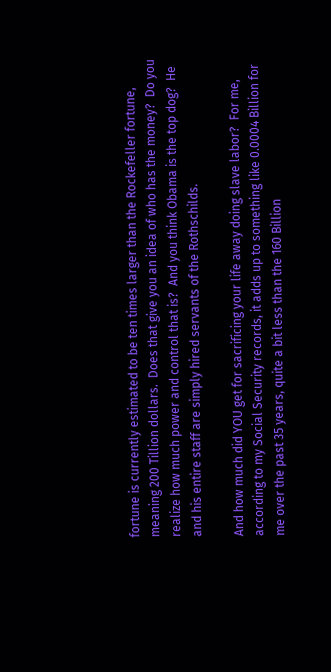fortune is currently estimated to be ten times larger than the Rockefeller fortune, meaning 200 Tillion dollars.  Does that give you an idea of who has the money?  Do you realize how much power and control that is?  And you think Obama is the top dog?  He and his entire staff are simply hired servants of the Rothschilds.

And how much did YOU get for sacrificing your life away doing slave labor?  For me, according to my Social Security records, it adds up to something like 0.0004 Billion for me over the past 35 years, quite a bit less than the 160 Billion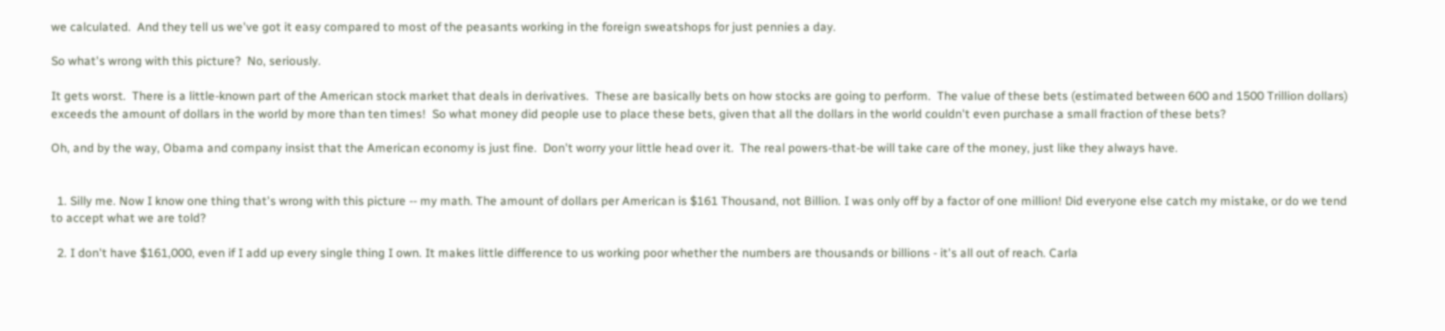we calculated.  And they tell us we've got it easy compared to most of the peasants working in the foreign sweatshops for just pennies a day.

So what's wrong with this picture?  No, seriously.

It gets worst.  There is a little-known part of the American stock market that deals in derivatives.  These are basically bets on how stocks are going to perform.  The value of these bets (estimated between 600 and 1500 Trillion dollars) exceeds the amount of dollars in the world by more than ten times!  So what money did people use to place these bets, given that all the dollars in the world couldn't even purchase a small fraction of these bets?

Oh, and by the way, Obama and company insist that the American economy is just fine.  Don't worry your little head over it.  The real powers-that-be will take care of the money, just like they always have.


  1. Silly me. Now I know one thing that's wrong with this picture -- my math. The amount of dollars per American is $161 Thousand, not Billion. I was only off by a factor of one million! Did everyone else catch my mistake, or do we tend to accept what we are told?

  2. I don't have $161,000, even if I add up every single thing I own. It makes little difference to us working poor whether the numbers are thousands or billions - it's all out of reach. Carla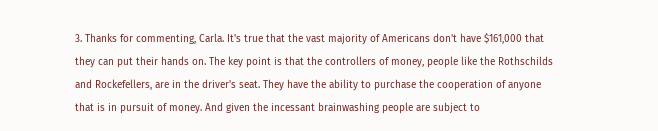3. Thanks for commenting, Carla. It's true that the vast majority of Americans don't have $161,000 that they can put their hands on. The key point is that the controllers of money, people like the Rothschilds and Rockefellers, are in the driver's seat. They have the ability to purchase the cooperation of anyone that is in pursuit of money. And given the incessant brainwashing people are subject to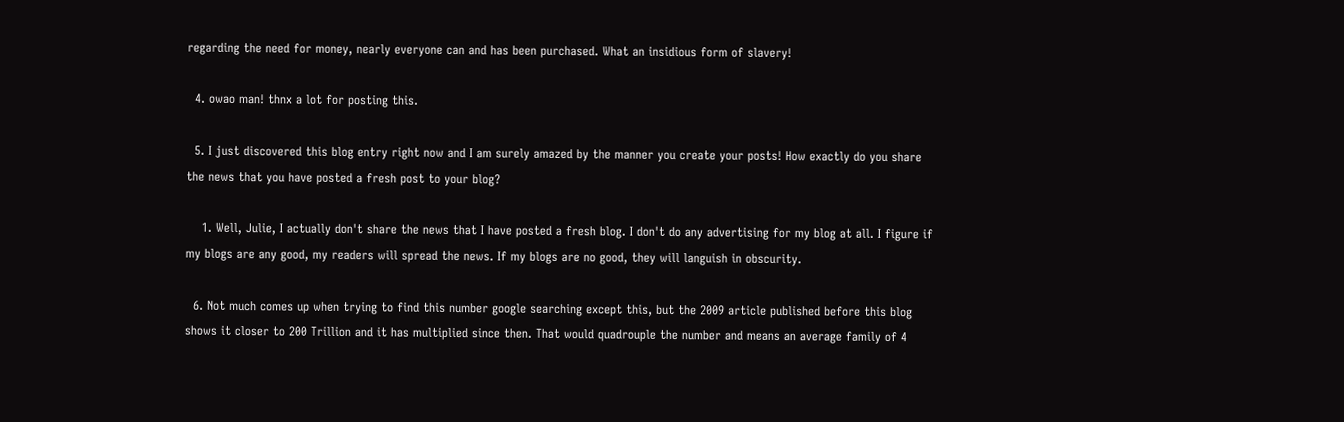regarding the need for money, nearly everyone can and has been purchased. What an insidious form of slavery!

  4. owao man! thnx a lot for posting this.

  5. I just discovered this blog entry right now and I am surely amazed by the manner you create your posts! How exactly do you share the news that you have posted a fresh post to your blog?

    1. Well, Julie, I actually don't share the news that I have posted a fresh blog. I don't do any advertising for my blog at all. I figure if my blogs are any good, my readers will spread the news. If my blogs are no good, they will languish in obscurity.

  6. Not much comes up when trying to find this number google searching except this, but the 2009 article published before this blog shows it closer to 200 Trillion and it has multiplied since then. That would quadrouple the number and means an average family of 4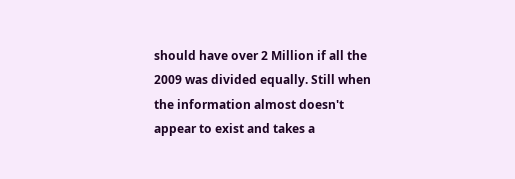should have over 2 Million if all the 2009 was divided equally. Still when the information almost doesn't appear to exist and takes a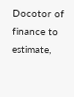Docotor of finance to estimate,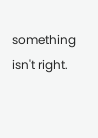something isn't right.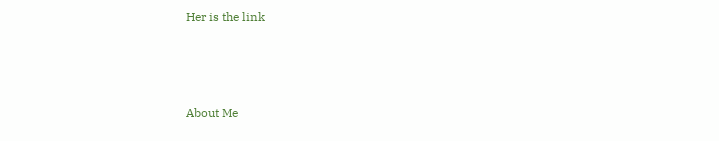Her is the link



About Me